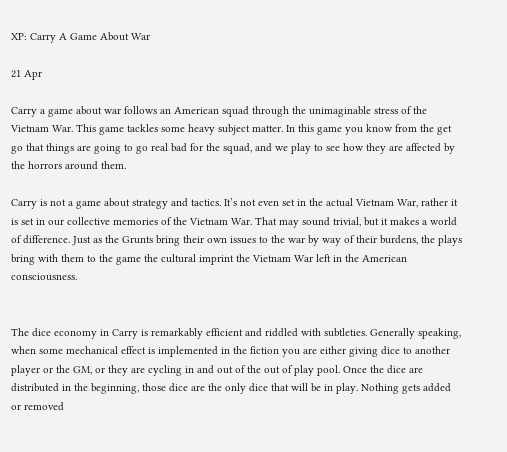XP: Carry A Game About War

21 Apr

Carry a game about war follows an American squad through the unimaginable stress of the Vietnam War. This game tackles some heavy subject matter. In this game you know from the get go that things are going to go real bad for the squad, and we play to see how they are affected by the horrors around them.

Carry is not a game about strategy and tactics. It’s not even set in the actual Vietnam War, rather it is set in our collective memories of the Vietnam War. That may sound trivial, but it makes a world of difference. Just as the Grunts bring their own issues to the war by way of their burdens, the plays bring with them to the game the cultural imprint the Vietnam War left in the American consciousness.


The dice economy in Carry is remarkably efficient and riddled with subtleties. Generally speaking, when some mechanical effect is implemented in the fiction you are either giving dice to another player or the GM, or they are cycling in and out of the out of play pool. Once the dice are distributed in the beginning, those dice are the only dice that will be in play. Nothing gets added or removed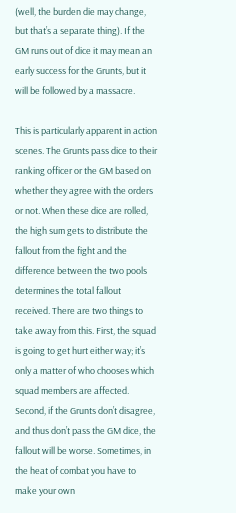(well, the burden die may change, but that’s a separate thing). If the GM runs out of dice it may mean an early success for the Grunts, but it will be followed by a massacre.

This is particularly apparent in action scenes. The Grunts pass dice to their ranking officer or the GM based on whether they agree with the orders or not. When these dice are rolled, the high sum gets to distribute the fallout from the fight and the difference between the two pools determines the total fallout received. There are two things to take away from this. First, the squad is going to get hurt either way; it’s only a matter of who chooses which squad members are affected. Second, if the Grunts don’t disagree, and thus don’t pass the GM dice, the fallout will be worse. Sometimes, in the heat of combat you have to make your own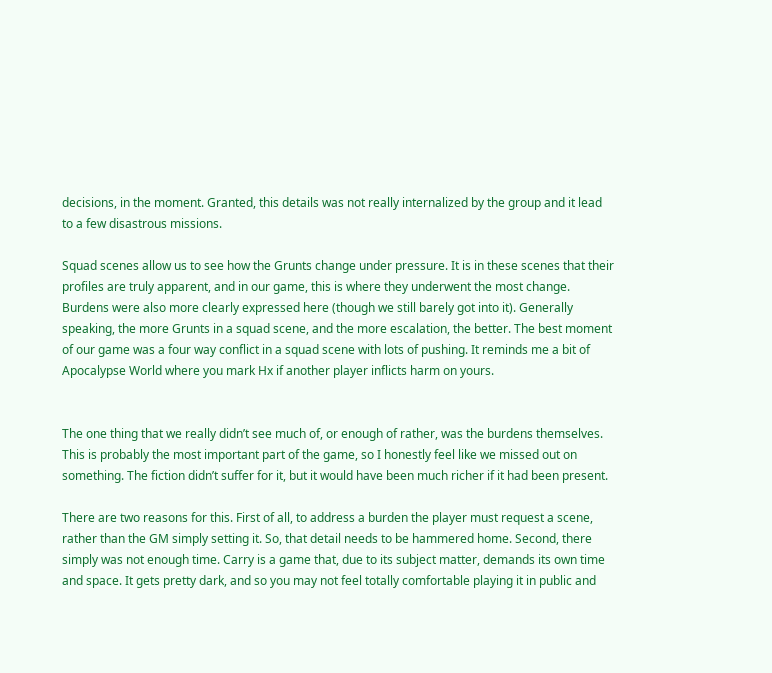decisions, in the moment. Granted, this details was not really internalized by the group and it lead to a few disastrous missions.

Squad scenes allow us to see how the Grunts change under pressure. It is in these scenes that their profiles are truly apparent, and in our game, this is where they underwent the most change. Burdens were also more clearly expressed here (though we still barely got into it). Generally speaking, the more Grunts in a squad scene, and the more escalation, the better. The best moment of our game was a four way conflict in a squad scene with lots of pushing. It reminds me a bit of Apocalypse World where you mark Hx if another player inflicts harm on yours.


The one thing that we really didn’t see much of, or enough of rather, was the burdens themselves. This is probably the most important part of the game, so I honestly feel like we missed out on something. The fiction didn’t suffer for it, but it would have been much richer if it had been present.

There are two reasons for this. First of all, to address a burden the player must request a scene, rather than the GM simply setting it. So, that detail needs to be hammered home. Second, there simply was not enough time. Carry is a game that, due to its subject matter, demands its own time and space. It gets pretty dark, and so you may not feel totally comfortable playing it in public and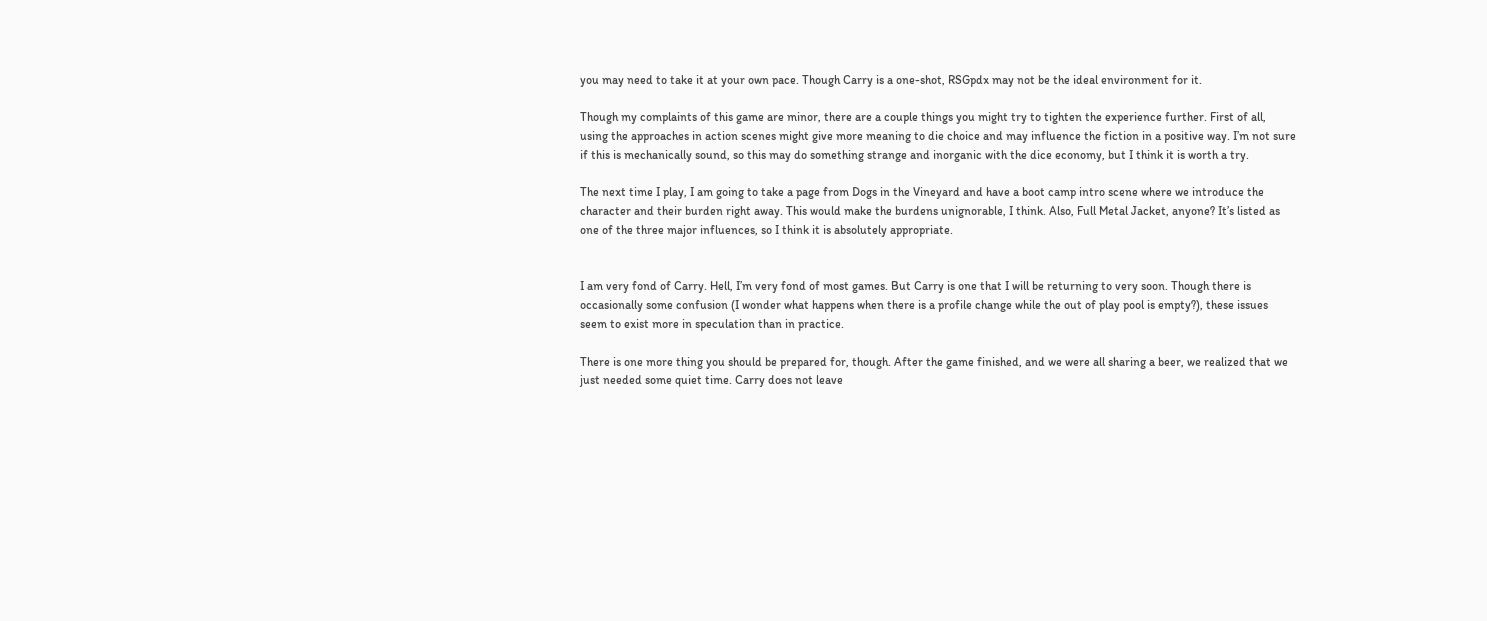you may need to take it at your own pace. Though Carry is a one-shot, RSGpdx may not be the ideal environment for it.

Though my complaints of this game are minor, there are a couple things you might try to tighten the experience further. First of all, using the approaches in action scenes might give more meaning to die choice and may influence the fiction in a positive way. I’m not sure if this is mechanically sound, so this may do something strange and inorganic with the dice economy, but I think it is worth a try.

The next time I play, I am going to take a page from Dogs in the Vineyard and have a boot camp intro scene where we introduce the character and their burden right away. This would make the burdens unignorable, I think. Also, Full Metal Jacket, anyone? It’s listed as one of the three major influences, so I think it is absolutely appropriate.


I am very fond of Carry. Hell, I’m very fond of most games. But Carry is one that I will be returning to very soon. Though there is occasionally some confusion (I wonder what happens when there is a profile change while the out of play pool is empty?), these issues seem to exist more in speculation than in practice.

There is one more thing you should be prepared for, though. After the game finished, and we were all sharing a beer, we realized that we just needed some quiet time. Carry does not leave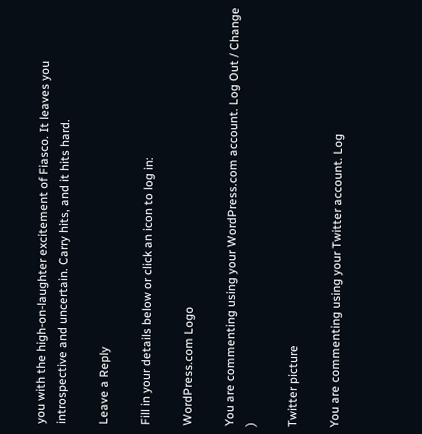you with the high-on-laughter excitement of Fiasco. It leaves you introspective and uncertain. Carry hits, and it hits hard.

Leave a Reply

Fill in your details below or click an icon to log in:

WordPress.com Logo

You are commenting using your WordPress.com account. Log Out / Change )

Twitter picture

You are commenting using your Twitter account. Log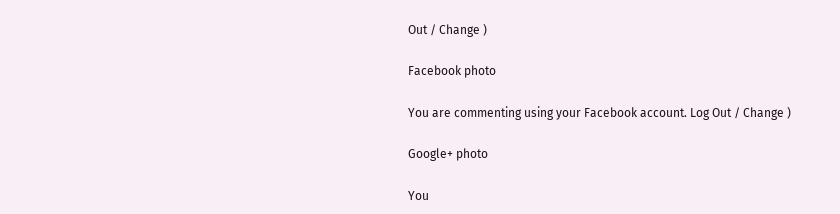Out / Change )

Facebook photo

You are commenting using your Facebook account. Log Out / Change )

Google+ photo

You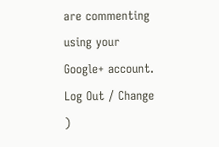are commenting using your Google+ account. Log Out / Change )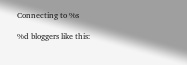Connecting to %s

%d bloggers like this: